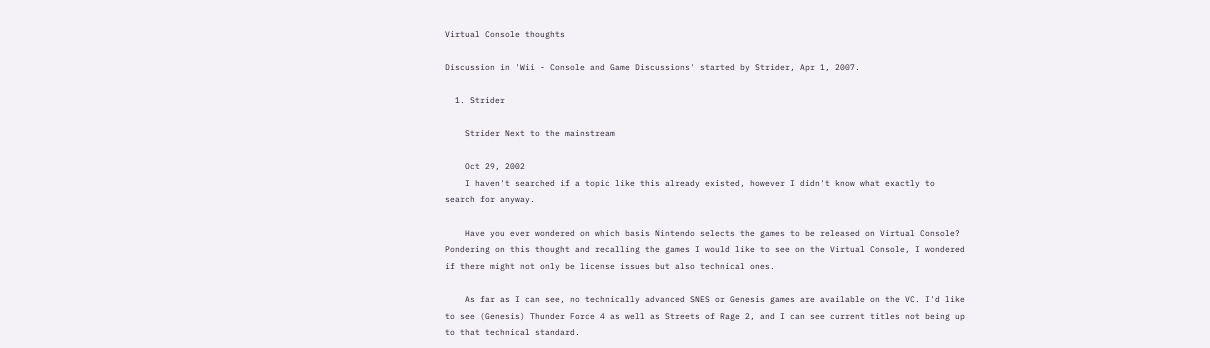Virtual Console thoughts

Discussion in 'Wii - Console and Game Discussions' started by Strider, Apr 1, 2007.

  1. Strider

    Strider Next to the mainstream

    Oct 29, 2002
    I haven't searched if a topic like this already existed, however I didn't know what exactly to search for anyway.

    Have you ever wondered on which basis Nintendo selects the games to be released on Virtual Console? Pondering on this thought and recalling the games I would like to see on the Virtual Console, I wondered if there might not only be license issues but also technical ones.

    As far as I can see, no technically advanced SNES or Genesis games are available on the VC. I'd like to see (Genesis) Thunder Force 4 as well as Streets of Rage 2, and I can see current titles not being up to that technical standard.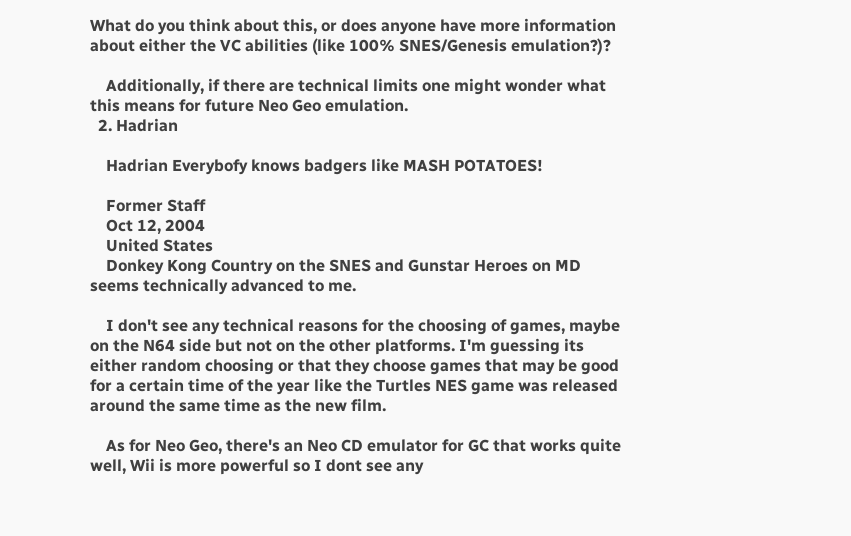What do you think about this, or does anyone have more information about either the VC abilities (like 100% SNES/Genesis emulation?)?

    Additionally, if there are technical limits one might wonder what this means for future Neo Geo emulation.
  2. Hadrian

    Hadrian Everybofy knows badgers like MASH POTATOES!

    Former Staff
    Oct 12, 2004
    United States
    Donkey Kong Country on the SNES and Gunstar Heroes on MD seems technically advanced to me.

    I don't see any technical reasons for the choosing of games, maybe on the N64 side but not on the other platforms. I'm guessing its either random choosing or that they choose games that may be good for a certain time of the year like the Turtles NES game was released around the same time as the new film.

    As for Neo Geo, there's an Neo CD emulator for GC that works quite well, Wii is more powerful so I dont see any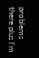problems there plus I'm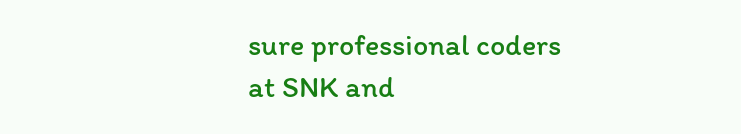sure professional coders at SNK and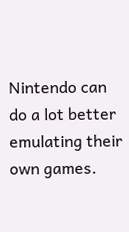Nintendo can do a lot better emulating their own games.